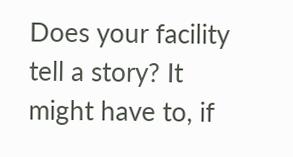Does your facility tell a story? It might have to, if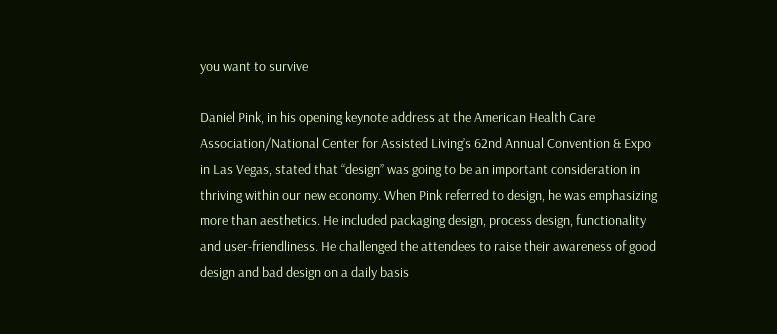you want to survive

Daniel Pink, in his opening keynote address at the American Health Care Association/National Center for Assisted Living’s 62nd Annual Convention & Expo in Las Vegas, stated that “design” was going to be an important consideration in thriving within our new economy. When Pink referred to design, he was emphasizing more than aesthetics. He included packaging design, process design, functionality and user-friendliness. He challenged the attendees to raise their awareness of good design and bad design on a daily basis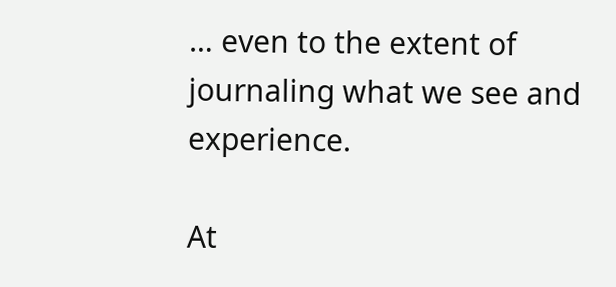… even to the extent of journaling what we see and experience.

At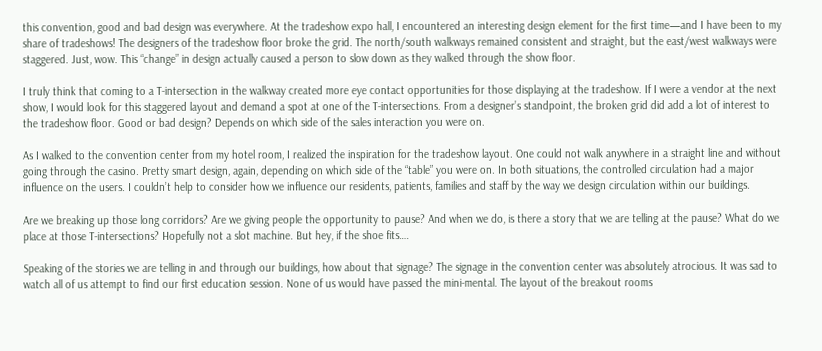this convention, good and bad design was everywhere. At the tradeshow expo hall, I encountered an interesting design element for the first time—and I have been to my share of tradeshows! The designers of the tradeshow floor broke the grid. The north/south walkways remained consistent and straight, but the east/west walkways were staggered. Just, wow. This “change” in design actually caused a person to slow down as they walked through the show floor.

I truly think that coming to a T-intersection in the walkway created more eye contact opportunities for those displaying at the tradeshow. If I were a vendor at the next show, I would look for this staggered layout and demand a spot at one of the T-intersections. From a designer’s standpoint, the broken grid did add a lot of interest to the tradeshow floor. Good or bad design? Depends on which side of the sales interaction you were on.

As I walked to the convention center from my hotel room, I realized the inspiration for the tradeshow layout. One could not walk anywhere in a straight line and without going through the casino. Pretty smart design, again, depending on which side of the “table” you were on. In both situations, the controlled circulation had a major influence on the users. I couldn’t help to consider how we influence our residents, patients, families and staff by the way we design circulation within our buildings.

Are we breaking up those long corridors? Are we giving people the opportunity to pause? And when we do, is there a story that we are telling at the pause? What do we place at those T-intersections? Hopefully not a slot machine. But hey, if the shoe fits….

Speaking of the stories we are telling in and through our buildings, how about that signage? The signage in the convention center was absolutely atrocious. It was sad to watch all of us attempt to find our first education session. None of us would have passed the mini-mental. The layout of the breakout rooms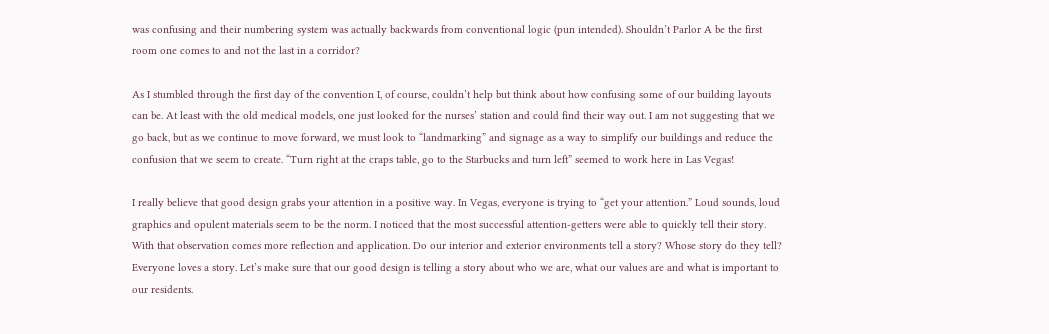was confusing and their numbering system was actually backwards from conventional logic (pun intended). Shouldn’t Parlor A be the first room one comes to and not the last in a corridor?

As I stumbled through the first day of the convention I, of course, couldn’t help but think about how confusing some of our building layouts can be. At least with the old medical models, one just looked for the nurses’ station and could find their way out. I am not suggesting that we go back, but as we continue to move forward, we must look to “landmarking” and signage as a way to simplify our buildings and reduce the confusion that we seem to create. “Turn right at the craps table, go to the Starbucks and turn left” seemed to work here in Las Vegas!

I really believe that good design grabs your attention in a positive way. In Vegas, everyone is trying to “get your attention.” Loud sounds, loud graphics and opulent materials seem to be the norm. I noticed that the most successful attention-getters were able to quickly tell their story. With that observation comes more reflection and application. Do our interior and exterior environments tell a story? Whose story do they tell? Everyone loves a story. Let’s make sure that our good design is telling a story about who we are, what our values are and what is important to our residents.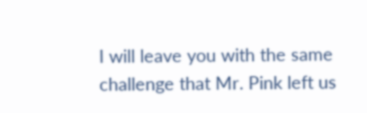I will leave you with the same challenge that Mr. Pink left us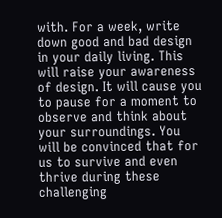with. For a week, write down good and bad design in your daily living. This will raise your awareness of design. It will cause you to pause for a moment to observe and think about your surroundings. You will be convinced that for us to survive and even thrive during these challenging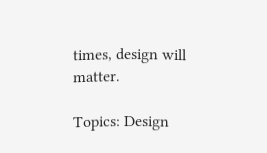times, design will matter.

Topics: Design